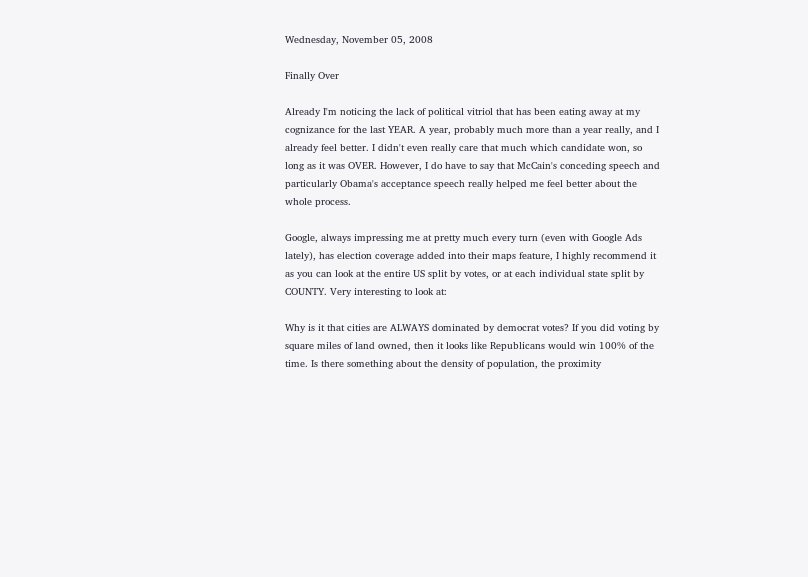Wednesday, November 05, 2008

Finally Over

Already I'm noticing the lack of political vitriol that has been eating away at my cognizance for the last YEAR. A year, probably much more than a year really, and I already feel better. I didn't even really care that much which candidate won, so long as it was OVER. However, I do have to say that McCain's conceding speech and particularly Obama's acceptance speech really helped me feel better about the whole process.

Google, always impressing me at pretty much every turn (even with Google Ads lately), has election coverage added into their maps feature, I highly recommend it as you can look at the entire US split by votes, or at each individual state split by COUNTY. Very interesting to look at:

Why is it that cities are ALWAYS dominated by democrat votes? If you did voting by square miles of land owned, then it looks like Republicans would win 100% of the time. Is there something about the density of population, the proximity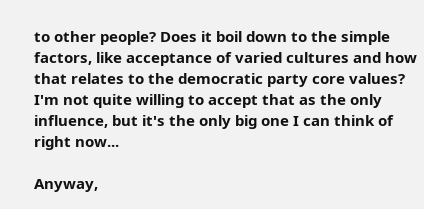to other people? Does it boil down to the simple factors, like acceptance of varied cultures and how that relates to the democratic party core values? I'm not quite willing to accept that as the only influence, but it's the only big one I can think of right now...

Anyway,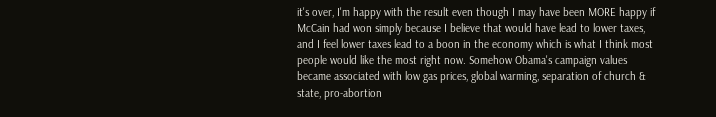it's over, I'm happy with the result even though I may have been MORE happy if McCain had won simply because I believe that would have lead to lower taxes, and I feel lower taxes lead to a boon in the economy which is what I think most people would like the most right now. Somehow Obama's campaign values became associated with low gas prices, global warming, separation of church & state, pro-abortion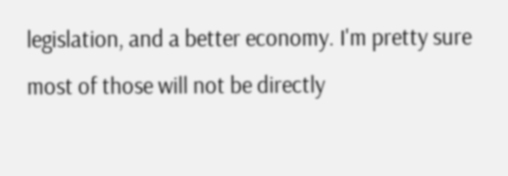legislation, and a better economy. I'm pretty sure most of those will not be directly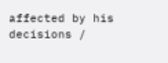affected by his decisions /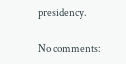presidency.

No comments: